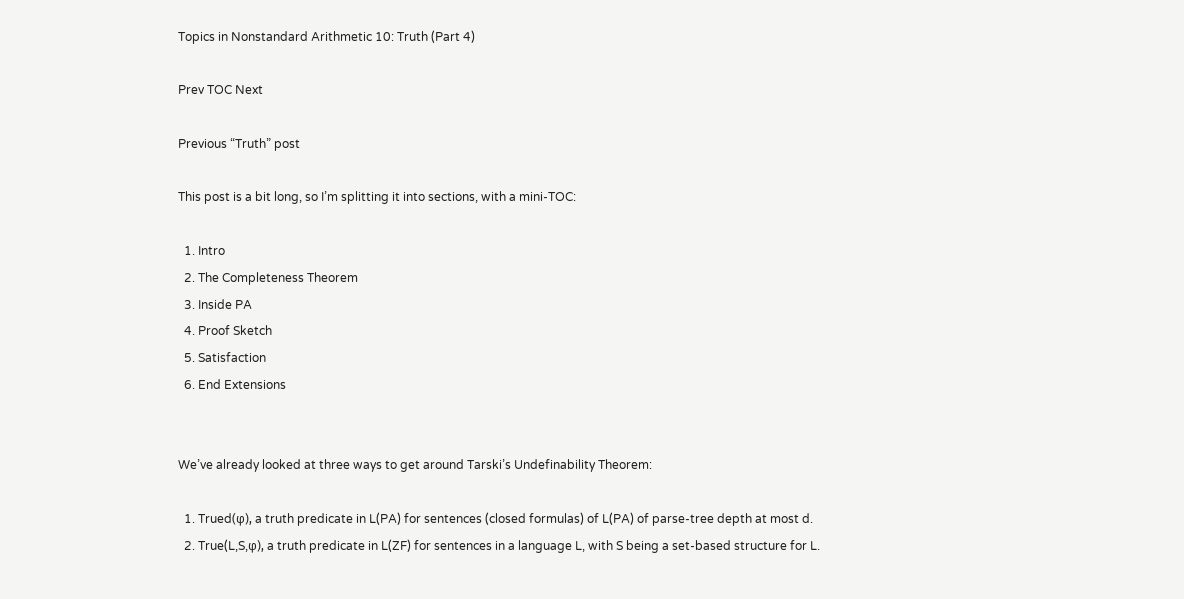Topics in Nonstandard Arithmetic 10: Truth (Part 4)

Prev TOC Next

Previous “Truth” post

This post is a bit long, so I’m splitting it into sections, with a mini-TOC:

  1. Intro
  2. The Completeness Theorem
  3. Inside PA
  4. Proof Sketch
  5. Satisfaction
  6. End Extensions


We’ve already looked at three ways to get around Tarski’s Undefinability Theorem:

  1. Trued(φ), a truth predicate in L(PA) for sentences (closed formulas) of L(PA) of parse-tree depth at most d.
  2. True(L,S,φ), a truth predicate in L(ZF) for sentences in a language L, with S being a set-based structure for L.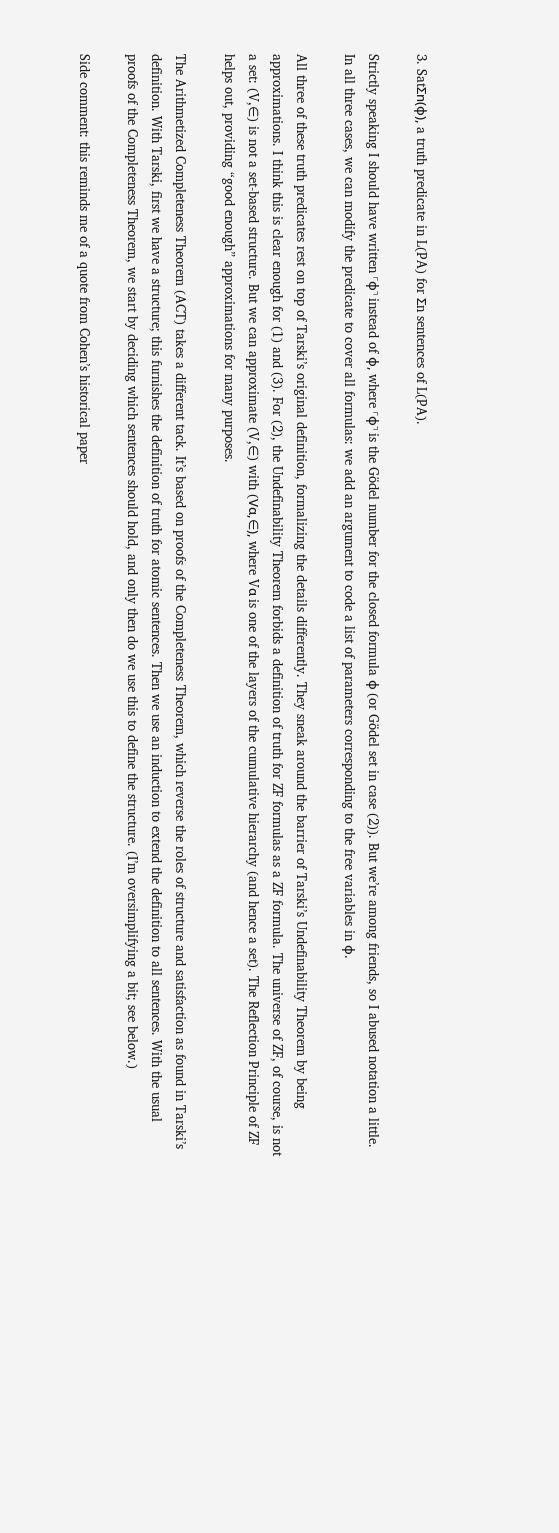3. SatΣn(φ), a truth predicate in L(PA) for Σn sentences of L(PA).

Strictly speaking I should have written ⌜φ⌝ instead of φ, where ⌜φ⌝ is the Gödel number for the closed formula φ (or Gödel set in case (2)). But we’re among friends, so I abused notation a little. In all three cases, we can modify the predicate to cover all formulas: we add an argument to code a list of parameters corresponding to the free variables in φ.

All three of these truth predicates rest on top of Tarski’s original definition, formalizing the details differently. They sneak around the barrier of Tarski’s Undefinability Theorem by being approximations. I think this is clear enough for (1) and (3). For (2), the Undefinability Theorem forbids a definition of truth for ZF formulas as a ZF formula. The universe of ZF, of course, is not a set: (V,∈) is not a set-based structure. But we can approximate (V,∈) with (Vα,∈), where Vα is one of the layers of the cumulative hierarchy (and hence a set). The Reflection Principle of ZF helps out, providing “good enough” approximations for many purposes.

The Arithmetized Completeness Theorem (ACT) takes a different tack. It’s based on proofs of the Completeness Theorem, which reverse the roles of structure and satisfaction as found in Tarski’s definition. With Tarski, first we have a structure; this furnishes the definition of truth for atomic sentences. Then we use an induction to extend the definition to all sentences. With the usual proofs of the Completeness Theorem, we start by deciding which sentences should hold, and only then do we use this to define the structure. (I’m oversimplifying a bit; see below.)

Side comment: this reminds me of a quote from Cohen’s historical paper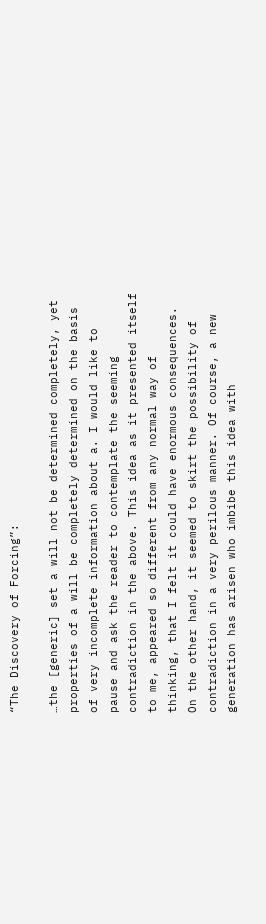“The Discovery of Forcing”:

…the [generic] set a will not be determined completely, yet properties of a will be completely determined on the basis of very incomplete information about a. I would like to pause and ask the reader to contemplate the seeming contradiction in the above. This idea as it presented itself to me, appeared so different from any normal way of thinking, that I felt it could have enormous consequences. On the other hand, it seemed to skirt the possibility of contradiction in a very perilous manner. Of course, a new generation has arisen who imbibe this idea with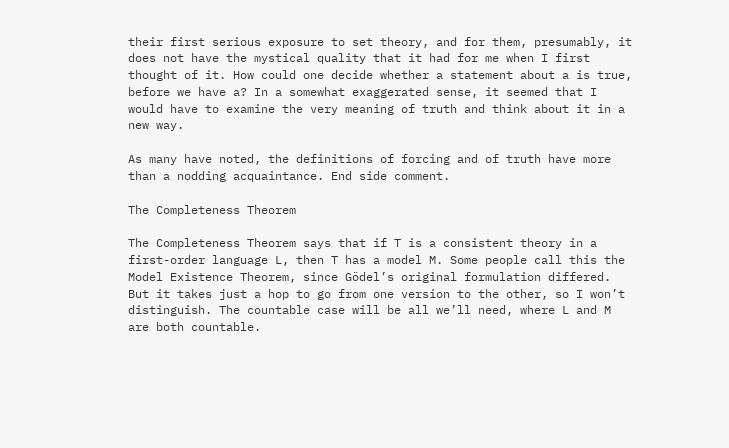their first serious exposure to set theory, and for them, presumably, it does not have the mystical quality that it had for me when I first thought of it. How could one decide whether a statement about a is true, before we have a? In a somewhat exaggerated sense, it seemed that I would have to examine the very meaning of truth and think about it in a new way.

As many have noted, the definitions of forcing and of truth have more than a nodding acquaintance. End side comment.

The Completeness Theorem

The Completeness Theorem says that if T is a consistent theory in a first-order language L, then T has a model M. Some people call this the Model Existence Theorem, since Gödel’s original formulation differed. But it takes just a hop to go from one version to the other, so I won’t distinguish. The countable case will be all we’ll need, where L and M are both countable.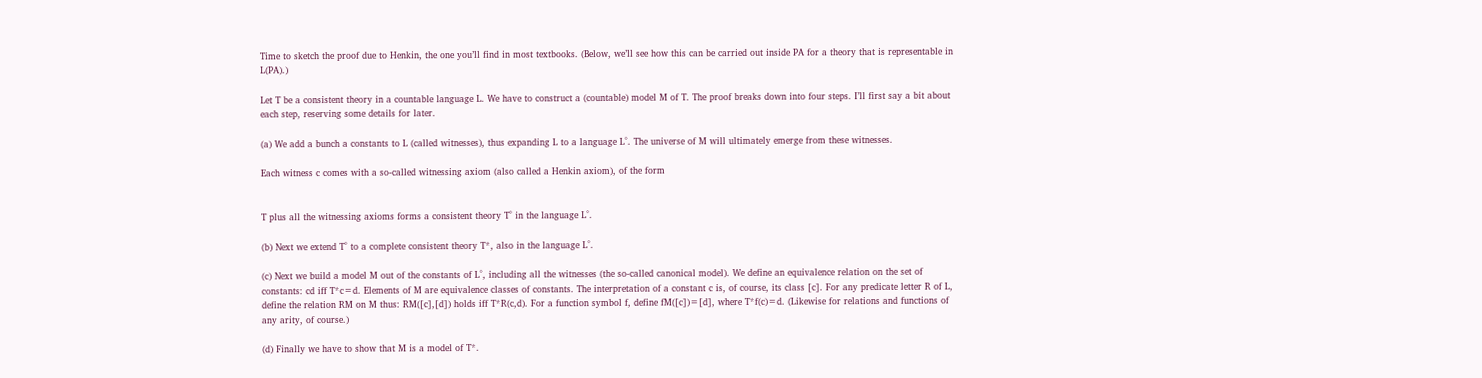Time to sketch the proof due to Henkin, the one you’ll find in most textbooks. (Below, we’ll see how this can be carried out inside PA for a theory that is representable in L(PA).)

Let T be a consistent theory in a countable language L. We have to construct a (countable) model M of T. The proof breaks down into four steps. I’ll first say a bit about each step, reserving some details for later.

(a) We add a bunch a constants to L (called witnesses), thus expanding L to a language L°. The universe of M will ultimately emerge from these witnesses.

Each witness c comes with a so-called witnessing axiom (also called a Henkin axiom), of the form


T plus all the witnessing axioms forms a consistent theory T° in the language L°.

(b) Next we extend T° to a complete consistent theory T*, also in the language L°.

(c) Next we build a model M out of the constants of L°, including all the witnesses (the so-called canonical model). We define an equivalence relation on the set of constants: cd iff T*c=d. Elements of M are equivalence classes of constants. The interpretation of a constant c is, of course, its class [c]. For any predicate letter R of L, define the relation RM on M thus: RM([c],[d]) holds iff T*R(c,d). For a function symbol f, define fM([c])=[d], where T*f(c)=d. (Likewise for relations and functions of any arity, of course.)

(d) Finally we have to show that M is a model of T*.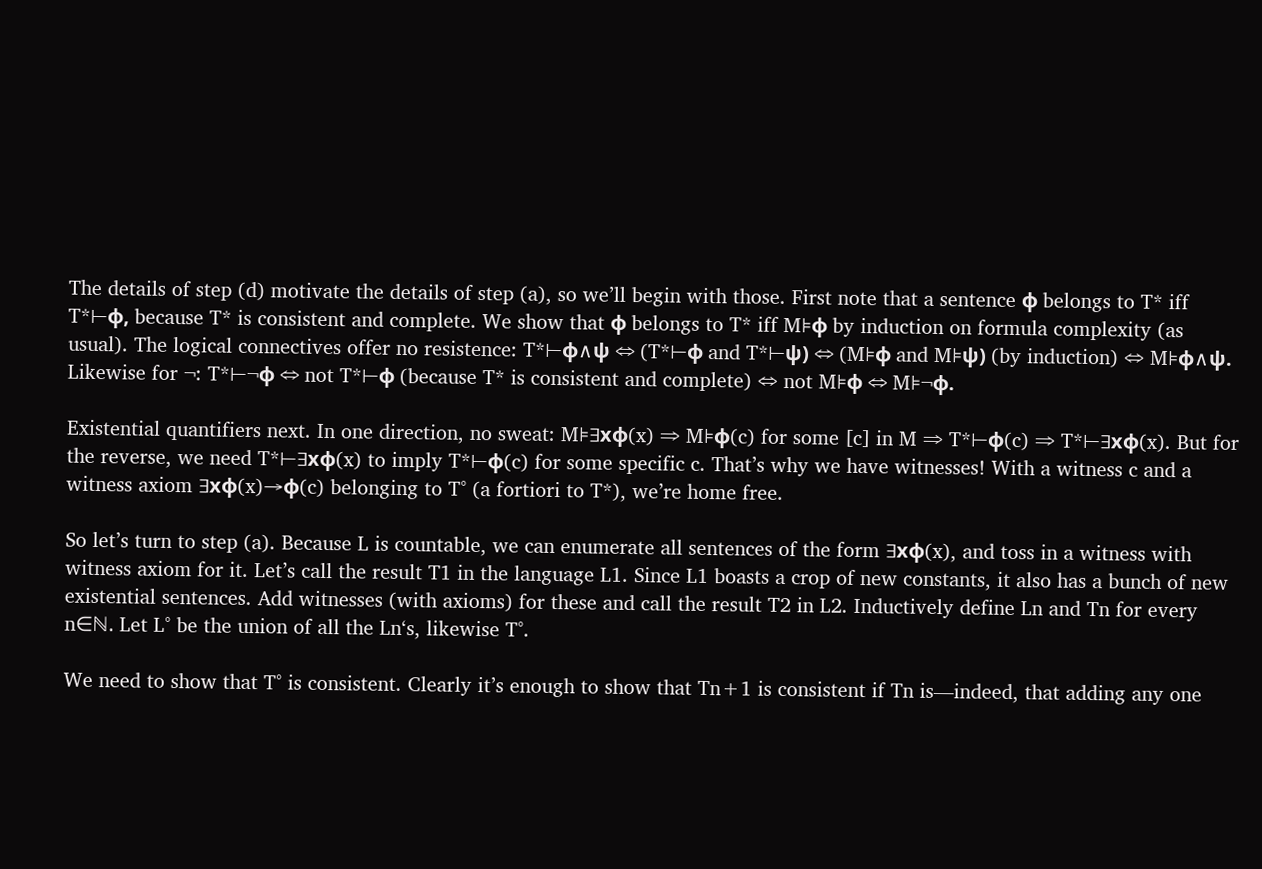The details of step (d) motivate the details of step (a), so we’ll begin with those. First note that a sentence φ belongs to T* iff T*⊢φ, because T* is consistent and complete. We show that φ belongs to T* iff M⊧φ by induction on formula complexity (as usual). The logical connectives offer no resistence: T*⊢φ∧ψ ⇔ (T*⊢φ and T*⊢ψ) ⇔ (M⊧φ and M⊧ψ) (by induction) ⇔ M⊧φ∧ψ. Likewise for ¬: T*⊢¬φ ⇔ not T*⊢φ (because T* is consistent and complete) ⇔ not M⊧φ ⇔ M⊧¬φ.

Existential quantifiers next. In one direction, no sweat: M⊧∃xφ(x) ⇒ M⊧φ(c) for some [c] in M ⇒ T*⊢φ(c) ⇒ T*⊢∃xφ(x). But for the reverse, we need T*⊢∃xφ(x) to imply T*⊢φ(c) for some specific c. That’s why we have witnesses! With a witness c and a witness axiom ∃xφ(x)→φ(c) belonging to T° (a fortiori to T*), we’re home free.

So let’s turn to step (a). Because L is countable, we can enumerate all sentences of the form ∃xφ(x), and toss in a witness with witness axiom for it. Let’s call the result T1 in the language L1. Since L1 boasts a crop of new constants, it also has a bunch of new existential sentences. Add witnesses (with axioms) for these and call the result T2 in L2. Inductively define Ln and Tn for every n∈ℕ. Let L° be the union of all the Ln‘s, likewise T°.

We need to show that T° is consistent. Clearly it’s enough to show that Tn+1 is consistent if Tn is—indeed, that adding any one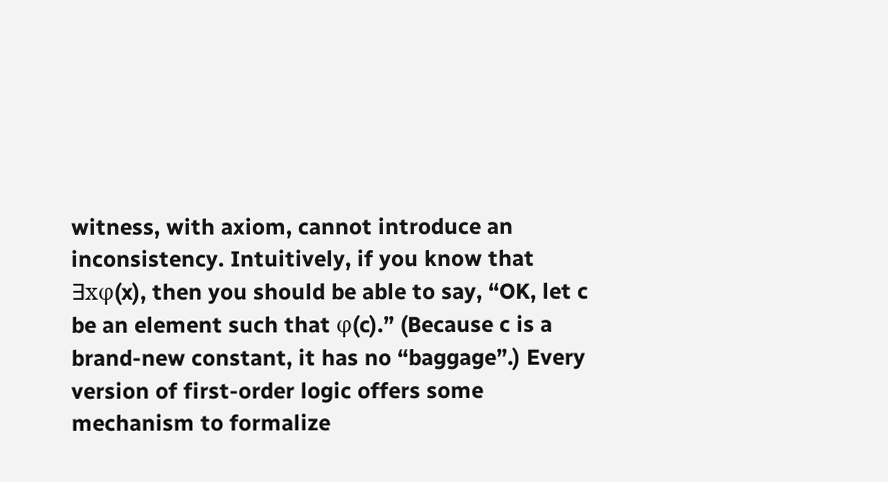witness, with axiom, cannot introduce an inconsistency. Intuitively, if you know that ∃xφ(x), then you should be able to say, “OK, let c be an element such that φ(c).” (Because c is a brand-new constant, it has no “baggage”.) Every version of first-order logic offers some mechanism to formalize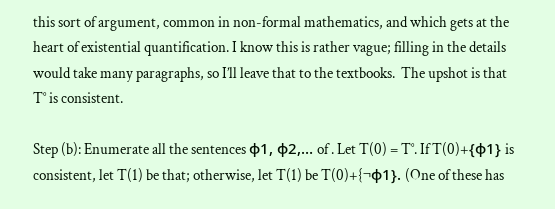this sort of argument, common in non-formal mathematics, and which gets at the heart of existential quantification. I know this is rather vague; filling in the details would take many paragraphs, so I’ll leave that to the textbooks.  The upshot is that T° is consistent.

Step (b): Enumerate all the sentences φ1, φ2,… of . Let T(0) = T°. If T(0)+{φ1} is consistent, let T(1) be that; otherwise, let T(1) be T(0)+{¬φ1}. (One of these has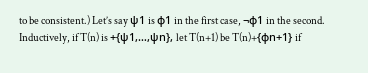to be consistent.) Let’s say ψ1 is φ1 in the first case, ¬φ1 in the second. Inductively, if T(n) is +{ψ1,…,ψn}, let T(n+1) be T(n)+{φn+1} if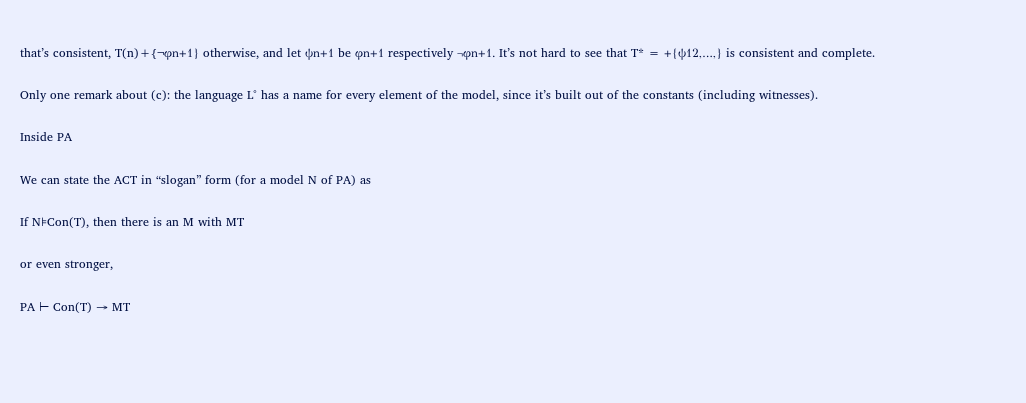that’s consistent, T(n)+{¬φn+1} otherwise, and let ψn+1 be φn+1 respectively ¬φn+1. It’s not hard to see that T* = +{ψ12,…,} is consistent and complete.

Only one remark about (c): the language L° has a name for every element of the model, since it’s built out of the constants (including witnesses).

Inside PA

We can state the ACT in “slogan” form (for a model N of PA) as

If N⊧Con(T), then there is an M with MT

or even stronger,

PA ⊢ Con(T) → MT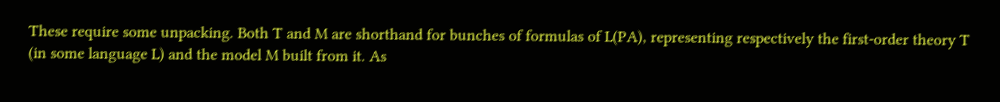These require some unpacking. Both T and M are shorthand for bunches of formulas of L(PA), representing respectively the first-order theory T (in some language L) and the model M built from it. As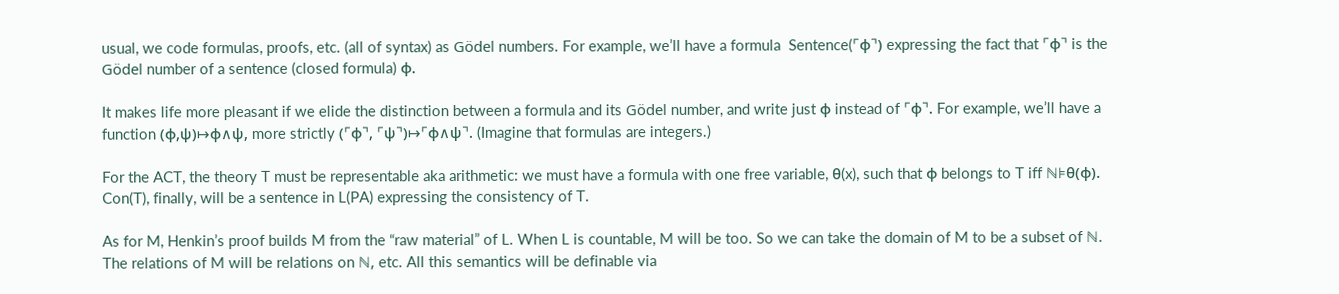usual, we code formulas, proofs, etc. (all of syntax) as Gödel numbers. For example, we’ll have a formula  Sentence(⌜φ⌝) expressing the fact that ⌜φ⌝ is the Gödel number of a sentence (closed formula) φ.

It makes life more pleasant if we elide the distinction between a formula and its Gödel number, and write just φ instead of ⌜φ⌝. For example, we’ll have a function (φ,ψ)↦φ∧ψ, more strictly (⌜φ⌝, ⌜ψ⌝)↦⌜φ∧ψ⌝. (Imagine that formulas are integers.)

For the ACT, the theory T must be representable aka arithmetic: we must have a formula with one free variable, θ(x), such that φ belongs to T iff ℕ⊧θ(φ). Con(T), finally, will be a sentence in L(PA) expressing the consistency of T.

As for M, Henkin’s proof builds M from the “raw material” of L. When L is countable, M will be too. So we can take the domain of M to be a subset of ℕ. The relations of M will be relations on ℕ, etc. All this semantics will be definable via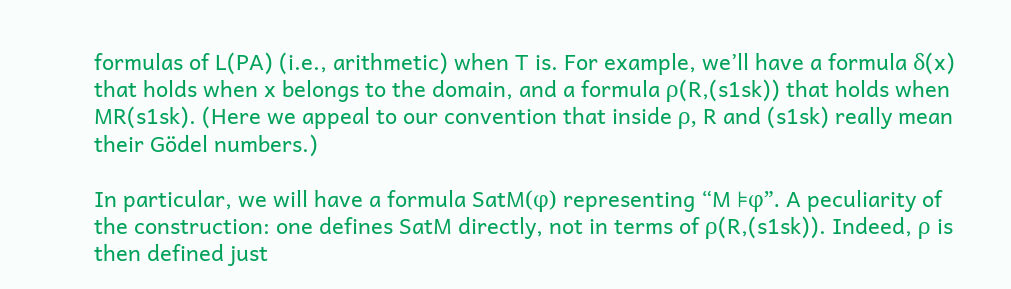formulas of L(PA) (i.e., arithmetic) when T is. For example, we’ll have a formula δ(x) that holds when x belongs to the domain, and a formula ρ(R,(s1sk)) that holds when MR(s1sk). (Here we appeal to our convention that inside ρ, R and (s1sk) really mean their Gödel numbers.)

In particular, we will have a formula SatM(φ) representing “M ⊧φ”. A peculiarity of the construction: one defines SatM directly, not in terms of ρ(R,(s1sk)). Indeed, ρ is then defined just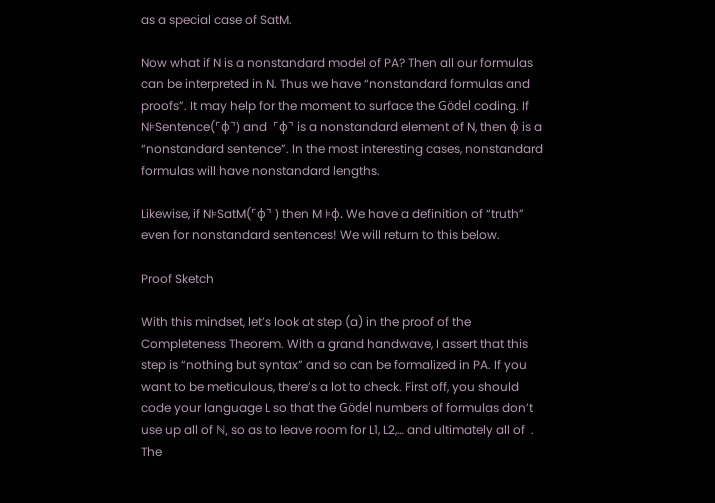as a special case of SatM.

Now what if N is a nonstandard model of PA? Then all our formulas can be interpreted in N. Thus we have “nonstandard formulas and proofs”. It may help for the moment to surface the Gödel coding. If N⊧Sentence(⌜φ⌝) and  ⌜φ⌝ is a nonstandard element of N, then φ is a “nonstandard sentence”. In the most interesting cases, nonstandard formulas will have nonstandard lengths.

Likewise, if N⊧SatM(⌜φ⌝ ) then M ⊧φ. We have a definition of “truth” even for nonstandard sentences! We will return to this below.

Proof Sketch

With this mindset, let’s look at step (a) in the proof of the Completeness Theorem. With a grand handwave, I assert that this step is “nothing but syntax” and so can be formalized in PA. If you want to be meticulous, there’s a lot to check. First off, you should code your language L so that the Gödel numbers of formulas don’t use up all of ℕ, so as to leave room for L1, L2,… and ultimately all of  . The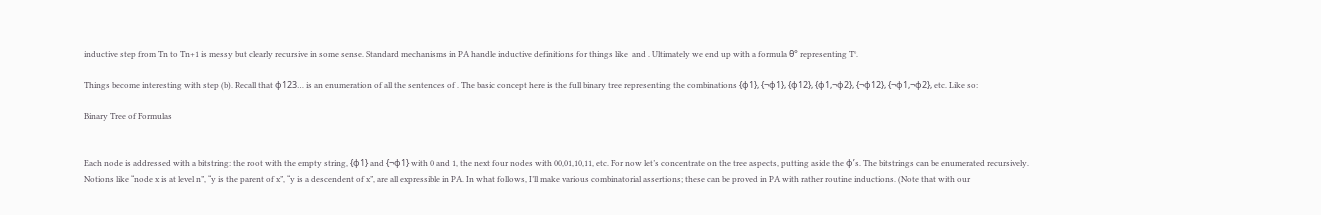inductive step from Tn to Tn+1 is messy but clearly recursive in some sense. Standard mechanisms in PA handle inductive definitions for things like  and . Ultimately we end up with a formula θ° representing T°.

Things become interesting with step (b). Recall that φ123… is an enumeration of all the sentences of . The basic concept here is the full binary tree representing the combinations {φ1}, {¬φ1}, {φ12}, {φ1,¬φ2}, {¬φ12}, {¬φ1,¬φ2}, etc. Like so:

Binary Tree of Formulas


Each node is addressed with a bitstring: the root with the empty string, {φ1} and {¬φ1} with 0 and 1, the next four nodes with 00,01,10,11, etc. For now let’s concentrate on the tree aspects, putting aside the φ’s. The bitstrings can be enumerated recursively. Notions like “node x is at level n”, “y is the parent of x”, “y is a descendent of x”, are all expressible in PA. In what follows, I’ll make various combinatorial assertions; these can be proved in PA with rather routine inductions. (Note that with our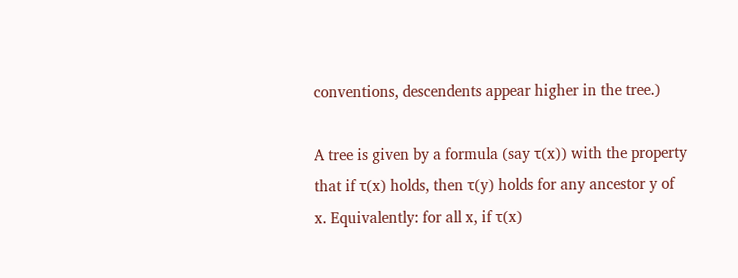conventions, descendents appear higher in the tree.)

A tree is given by a formula (say τ(x)) with the property that if τ(x) holds, then τ(y) holds for any ancestor y of x. Equivalently: for all x, if τ(x)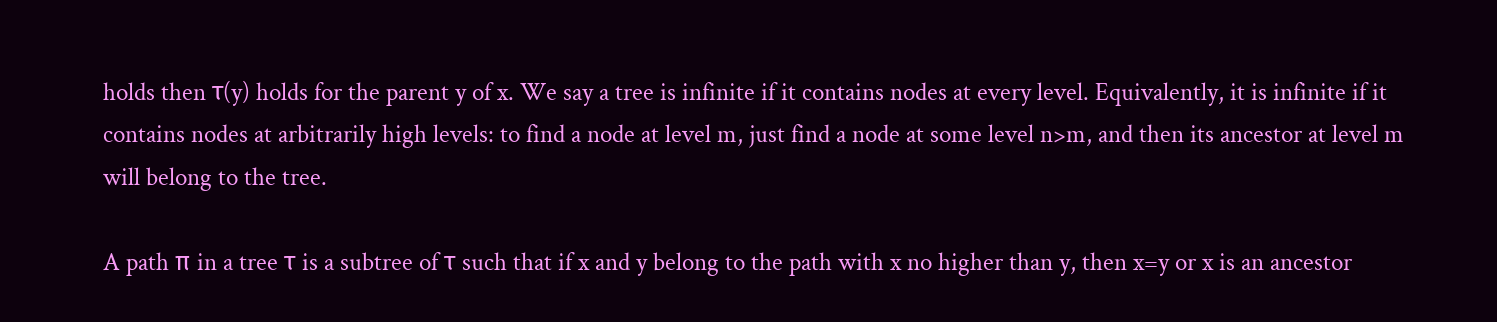holds then τ(y) holds for the parent y of x. We say a tree is infinite if it contains nodes at every level. Equivalently, it is infinite if it contains nodes at arbitrarily high levels: to find a node at level m, just find a node at some level n>m, and then its ancestor at level m will belong to the tree.

A path π in a tree τ is a subtree of τ such that if x and y belong to the path with x no higher than y, then x=y or x is an ancestor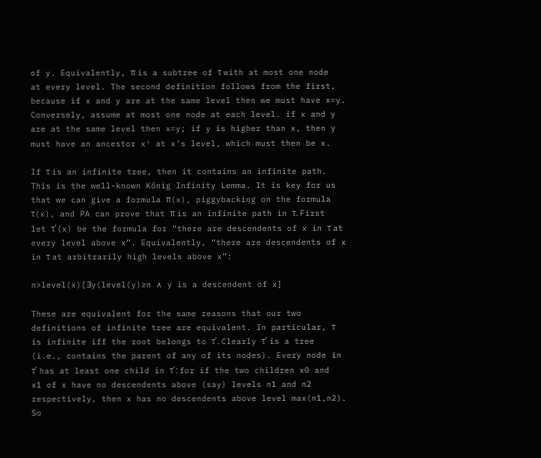of y. Equivalently, π is a subtree of τ with at most one node at every level. The second definition follows from the first, because if x and y are at the same level then we must have x=y. Conversely, assume at most one node at each level. if x and y are at the same level then x=y; if y is higher than x, then y must have an ancestor x′ at x’s level, which must then be x.

If τ is an infinite tree, then it contains an infinite path. This is the well-known Kőnig Infinity Lemma. It is key for us that we can give a formula π(x), piggybacking on the formula τ(x), and PA can prove that π is an infinite path in τ. First let τ′(x) be the formula for “there are descendents of x in τ at every level above x”. Equivalently, “there are descendents of x in τ at arbitrarily high levels above x”:

n>level(x)[∃y(level(y)≥n ∧ y is a descendent of x]

These are equivalent for the same reasons that our two definitions of infinite tree are equivalent. In particular, τ is infinite iff the root belongs to τ′. Clearly τ′ is a tree (i.e., contains the parent of any of its nodes). Every node in τ′ has at least one child in τ′: for if the two children x0 and x1 of x have no descendents above (say) levels n1 and n2 respectively, then x has no descendents above level max(n1,n2). So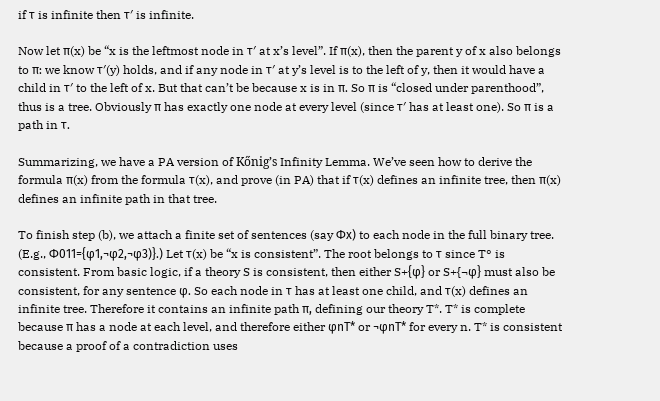if τ is infinite then τ′ is infinite.

Now let π(x) be “x is the leftmost node in τ′ at x’s level”. If π(x), then the parent y of x also belongs to π: we know τ′(y) holds, and if any node in τ′ at y’s level is to the left of y, then it would have a child in τ′ to the left of x. But that can’t be because x is in π. So π is “closed under parenthood”, thus is a tree. Obviously π has exactly one node at every level (since τ′ has at least one). So π is a path in τ.

Summarizing, we have a PA version of Kőnig’s Infinity Lemma. We’ve seen how to derive the formula π(x) from the formula τ(x), and prove (in PA) that if τ(x) defines an infinite tree, then π(x) defines an infinite path in that tree.

To finish step (b), we attach a finite set of sentences (say Φx) to each node in the full binary tree. (E.g., Φ011={φ1,¬φ2,¬φ3)}.) Let τ(x) be “x is consistent”. The root belongs to τ since T° is consistent. From basic logic, if a theory S is consistent, then either S+{φ} or S+{¬φ} must also be consistent, for any sentence φ. So each node in τ has at least one child, and τ(x) defines an infinite tree. Therefore it contains an infinite path π, defining our theory T*. T* is complete because π has a node at each level, and therefore either φnT* or ¬φnT* for every n. T* is consistent because a proof of a contradiction uses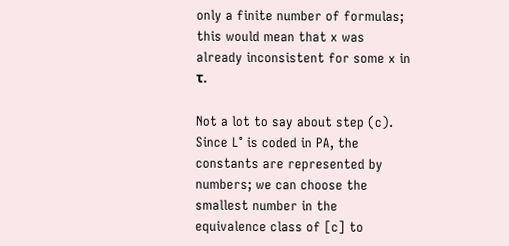only a finite number of formulas; this would mean that x was already inconsistent for some x in τ.

Not a lot to say about step (c). Since L° is coded in PA, the constants are represented by numbers; we can choose the smallest number in the equivalence class of [c] to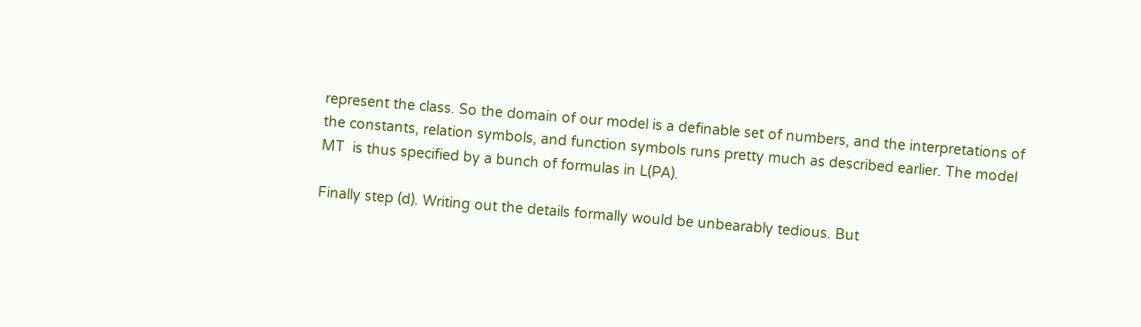represent the class. So the domain of our model is a definable set of numbers, and the interpretations of the constants, relation symbols, and function symbols runs pretty much as described earlier. The model MT  is thus specified by a bunch of formulas in L(PA).

Finally step (d). Writing out the details formally would be unbearably tedious. But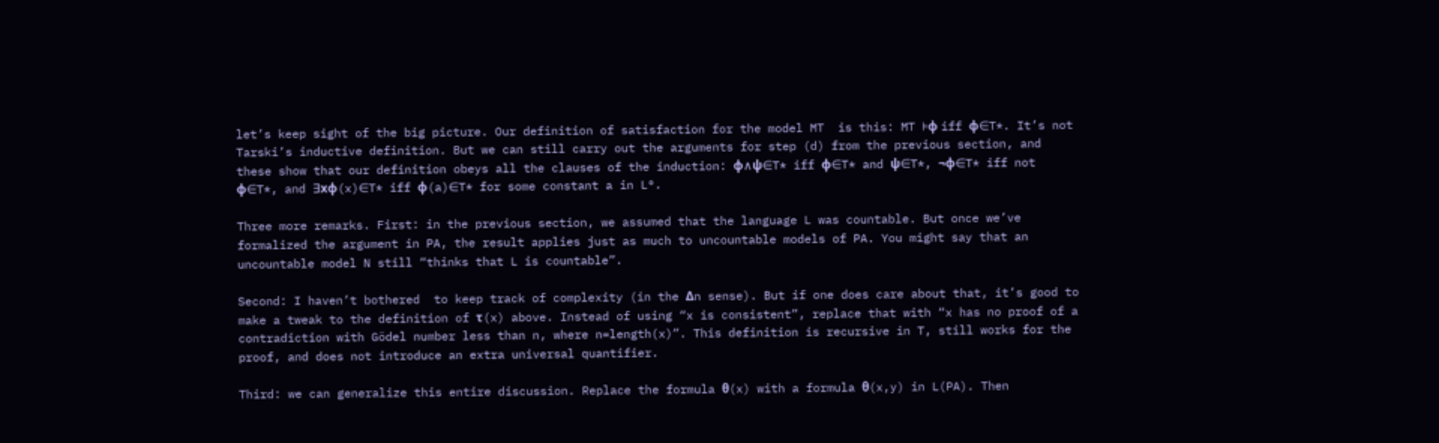let’s keep sight of the big picture. Our definition of satisfaction for the model MT  is this: MT ⊧φ iff φ∈T*. It’s not Tarski’s inductive definition. But we can still carry out the arguments for step (d) from the previous section, and these show that our definition obeys all the clauses of the induction: φ∧ψ∈T* iff φ∈T* and ψ∈T*, ¬φ∈T* iff not φ∈T*, and ∃xφ(x)∈T* iff φ(a)∈T* for some constant a in L°.

Three more remarks. First: in the previous section, we assumed that the language L was countable. But once we’ve formalized the argument in PA, the result applies just as much to uncountable models of PA. You might say that an uncountable model N still “thinks that L is countable”.

Second: I haven’t bothered  to keep track of complexity (in the Δn sense). But if one does care about that, it’s good to make a tweak to the definition of τ(x) above. Instead of using “x is consistent”, replace that with “x has no proof of a contradiction with Gödel number less than n, where n=length(x)”. This definition is recursive in T, still works for the proof, and does not introduce an extra universal quantifier.

Third: we can generalize this entire discussion. Replace the formula θ(x) with a formula θ(x,y) in L(PA). Then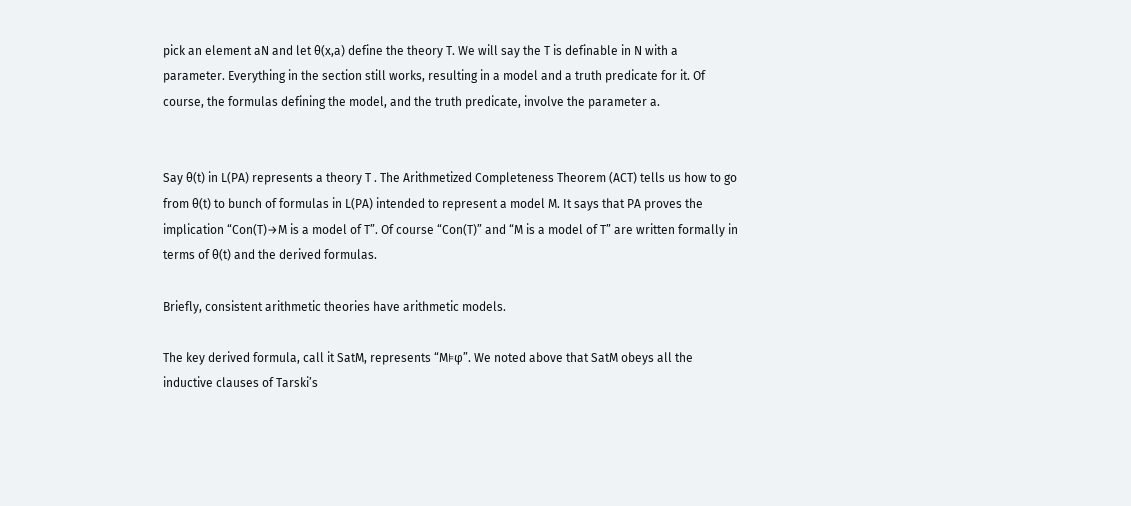pick an element aN and let θ(x,a) define the theory T. We will say the T is definable in N with a parameter. Everything in the section still works, resulting in a model and a truth predicate for it. Of course, the formulas defining the model, and the truth predicate, involve the parameter a.


Say θ(t) in L(PA) represents a theory T . The Arithmetized Completeness Theorem (ACT) tells us how to go from θ(t) to bunch of formulas in L(PA) intended to represent a model M. It says that PA proves the implication “Con(T)→M is a model of T”. Of course “Con(T)” and “M is a model of T” are written formally in terms of θ(t) and the derived formulas.

Briefly, consistent arithmetic theories have arithmetic models.

The key derived formula, call it SatM, represents “M⊧φ”. We noted above that SatM obeys all the inductive clauses of Tarski’s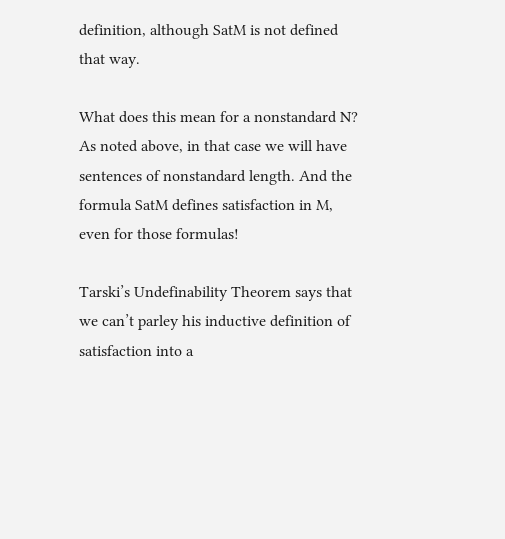definition, although SatM is not defined that way.

What does this mean for a nonstandard N? As noted above, in that case we will have sentences of nonstandard length. And the formula SatM defines satisfaction in M, even for those formulas!

Tarski’s Undefinability Theorem says that we can’t parley his inductive definition of satisfaction into a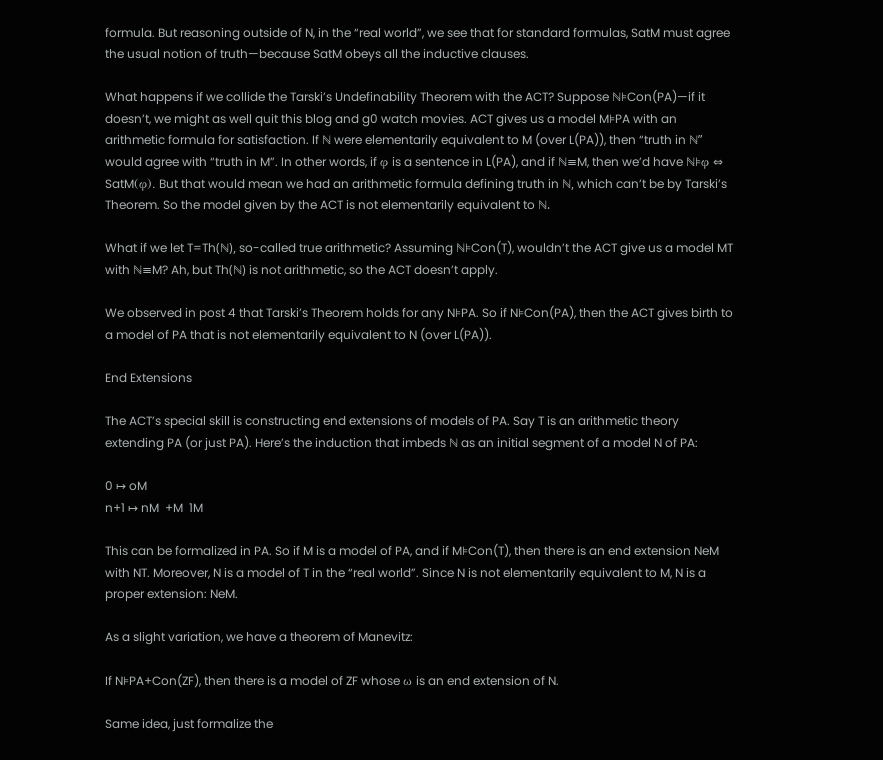formula. But reasoning outside of N, in the “real world”, we see that for standard formulas, SatM must agree the usual notion of truth—because SatM obeys all the inductive clauses.

What happens if we collide the Tarski’s Undefinability Theorem with the ACT? Suppose ℕ⊧Con(PA)—if it doesn’t, we might as well quit this blog and g0 watch movies. ACT gives us a model M⊧PA with an arithmetic formula for satisfaction. If ℕ were elementarily equivalent to M (over L(PA)), then “truth in ℕ” would agree with “truth in M”. In other words, if φ is a sentence in L(PA), and if ℕ≡M, then we’d have ℕ⊧φ ⇔ SatM(φ). But that would mean we had an arithmetic formula defining truth in ℕ, which can’t be by Tarski’s Theorem. So the model given by the ACT is not elementarily equivalent to ℕ.

What if we let T=Th(ℕ), so-called true arithmetic? Assuming ℕ⊧Con(T), wouldn’t the ACT give us a model MT with ℕ≡M? Ah, but Th(ℕ) is not arithmetic, so the ACT doesn’t apply.

We observed in post 4 that Tarski’s Theorem holds for any N⊧PA. So if N⊧Con(PA), then the ACT gives birth to a model of PA that is not elementarily equivalent to N (over L(PA)).

End Extensions

The ACT’s special skill is constructing end extensions of models of PA. Say T is an arithmetic theory extending PA (or just PA). Here’s the induction that imbeds ℕ as an initial segment of a model N of PA:

0 ↦ oM
n+1 ↦ nM  +M  1M

This can be formalized in PA. So if M is a model of PA, and if M⊧Con(T), then there is an end extension NeM with NT. Moreover, N is a model of T in the “real world”. Since N is not elementarily equivalent to M, N is a proper extension: NeM.

As a slight variation, we have a theorem of Manevitz:

If N⊧PA+Con(ZF), then there is a model of ZF whose ω is an end extension of N.

Same idea, just formalize the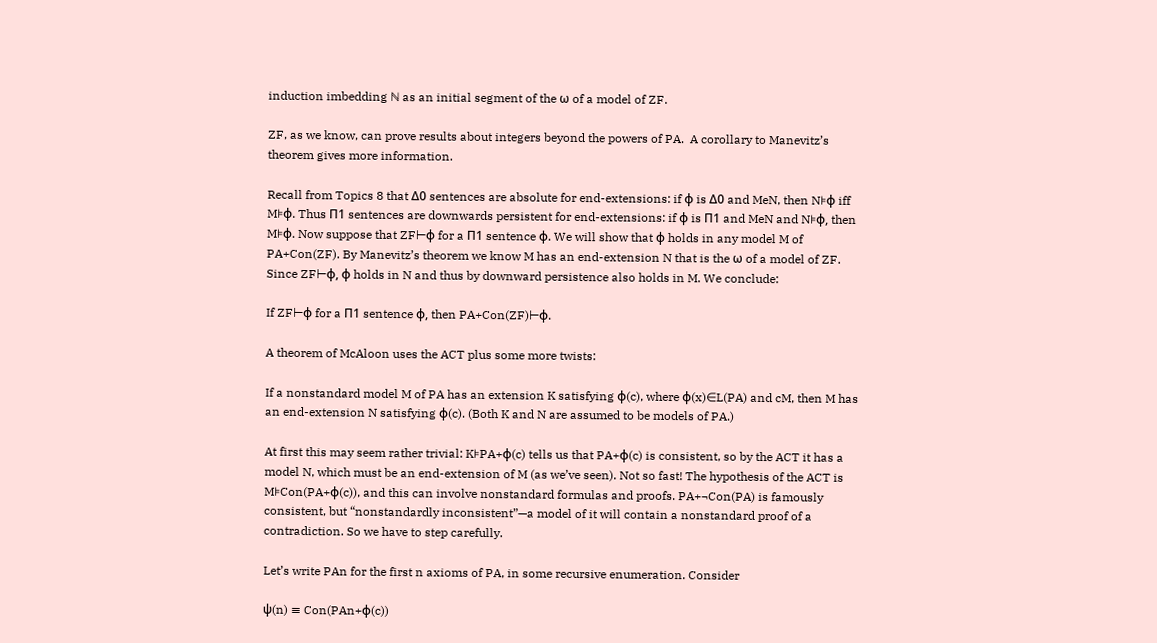induction imbedding ℕ as an initial segment of the ω of a model of ZF.

ZF, as we know, can prove results about integers beyond the powers of PA.  A corollary to Manevitz’s theorem gives more information.

Recall from Topics 8 that Δ0 sentences are absolute for end-extensions: if φ is Δ0 and MeN, then N⊧φ iff M⊧φ. Thus Π1 sentences are downwards persistent for end-extensions: if φ is Π1 and MeN and N⊧φ, then M⊧φ. Now suppose that ZF⊢φ for a Π1 sentence φ. We will show that φ holds in any model M of PA+Con(ZF). By Manevitz’s theorem we know M has an end-extension N that is the ω of a model of ZF. Since ZF⊢φ, φ holds in N and thus by downward persistence also holds in M. We conclude:

If ZF⊢φ for a Π1 sentence φ, then PA+Con(ZF)⊢φ.

A theorem of McAloon uses the ACT plus some more twists:

If a nonstandard model M of PA has an extension K satisfying φ(c), where φ(x)∈L(PA) and cM, then M has an end-extension N satisfying φ(c). (Both K and N are assumed to be models of PA.)

At first this may seem rather trivial: K⊧PA+φ(c) tells us that PA+φ(c) is consistent, so by the ACT it has a model N, which must be an end-extension of M (as we’ve seen). Not so fast! The hypothesis of the ACT is M⊧Con(PA+φ(c)), and this can involve nonstandard formulas and proofs. PA+¬Con(PA) is famously consistent, but “nonstandardly inconsistent”—a model of it will contain a nonstandard proof of a contradiction. So we have to step carefully.

Let’s write PAn for the first n axioms of PA, in some recursive enumeration. Consider

ψ(n) ≡ Con(PAn+φ(c))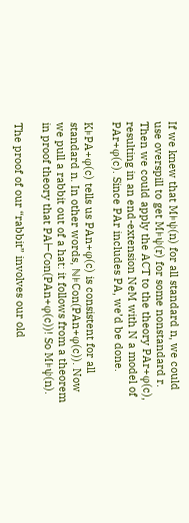If we knew that M⊧ψ(n) for all standard n, we could use overspill to get M⊧ψ(r) for some nonstandard r. Then we could apply the ACT to the theory PAr+φ(c), resulting in an end-extension NeM with N a model of PAr+φ(c). Since PAr includes PA, we’d be done.

K⊧PA+φ(c) tells us PAn+φ(c) is consistent for all standard n. In other words, ℕ⊧Con(PAn+φ(c)). Now we pull a rabbit out of a hat: it follows from a theorem in proof theory that PA⊢Con(PAn+φ(c))! So M⊧ψ(n).

The proof of our “rabbit” involves our old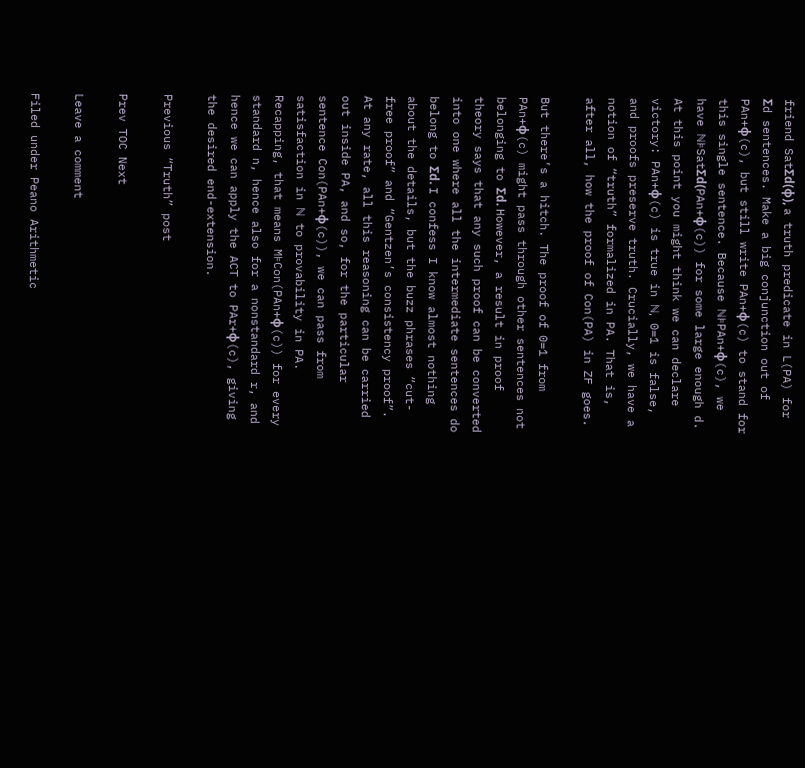friend SatΣd(φ), a truth predicate in L(PA) for Σd sentences. Make a big conjunction out of PAn+φ(c), but still write PAn+φ(c) to stand for this single sentence. Because ℕ⊧PAn+φ(c), we have ℕ⊧SatΣd(PAn+φ(c)) for some large enough d. At this point you might think we can declare victory: PAn+φ(c) is true in ℕ, 0=1 is false, and proofs preserve truth. Crucially, we have a notion of “truth” formalized in PA. That is, after all, how the proof of Con(PA) in ZF goes.

But there’s a hitch. The proof of 0=1 from PAn+φ(c) might pass through other sentences not belonging to Σd. However, a result in proof theory says that any such proof can be converted into one where all the intermediate sentences do belong to Σd. I confess I know almost nothing about the details, but the buzz phrases “cut-free proof” and “Gentzen’s consistency proof”. At any rate, all this reasoning can be carried out inside PA, and so, for the particular sentence Con(PAn+φ(c)), we can pass from satisfaction in ℕ to provability in PA. Recapping, that means M⊧Con(PAn+φ(c)) for every standard n, hence also for a nonstandard r, and hence we can apply the ACT to PAr+φ(c), giving the desired end-extension.

Previous “Truth” post

Prev TOC Next

Leave a comment

Filed under Peano Arithmetic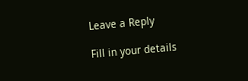Leave a Reply

Fill in your details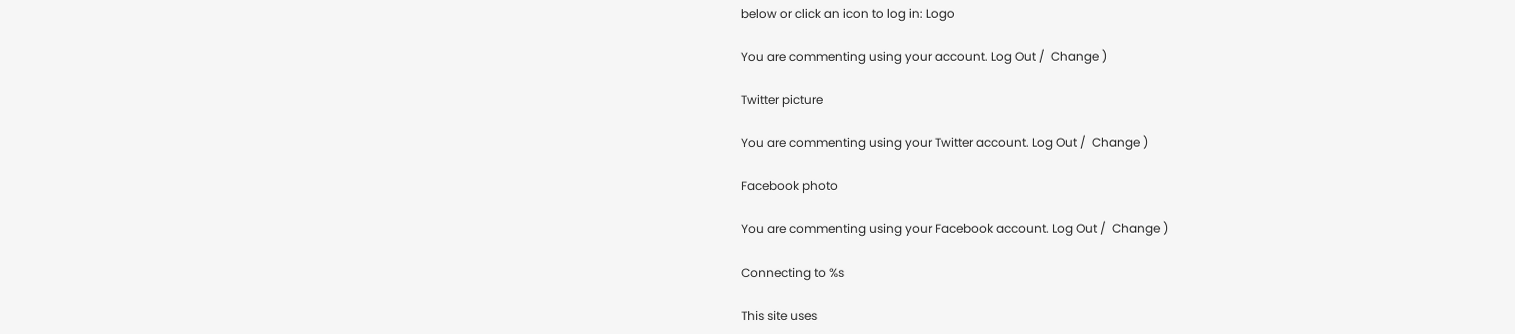below or click an icon to log in: Logo

You are commenting using your account. Log Out /  Change )

Twitter picture

You are commenting using your Twitter account. Log Out /  Change )

Facebook photo

You are commenting using your Facebook account. Log Out /  Change )

Connecting to %s

This site uses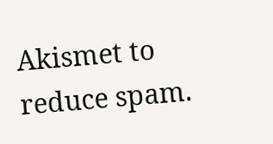Akismet to reduce spam.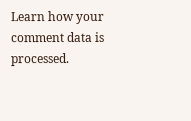Learn how your comment data is processed.